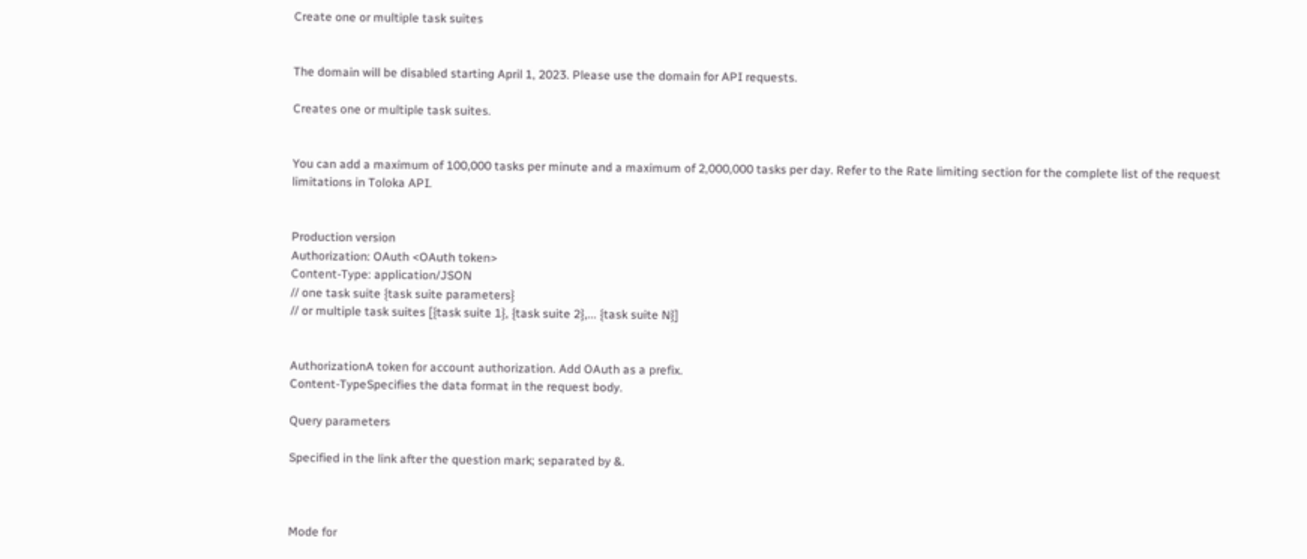Create one or multiple task suites


The domain will be disabled starting April 1, 2023. Please use the domain for API requests.

Creates one or multiple task suites.


You can add a maximum of 100,000 tasks per minute and a maximum of 2,000,000 tasks per day. Refer to the Rate limiting section for the complete list of the request limitations in Toloka API.


Production version
Authorization: OAuth <OAuth token>
Content-Type: application/JSON
// one task suite {task suite parameters}
// or multiple task suites [{task suite 1}, {task suite 2},... {task suite N}]


AuthorizationA token for account authorization. Add OAuth as a prefix.
Content-TypeSpecifies the data format in the request body.

Query parameters

Specified in the link after the question mark; separated by &.



Mode for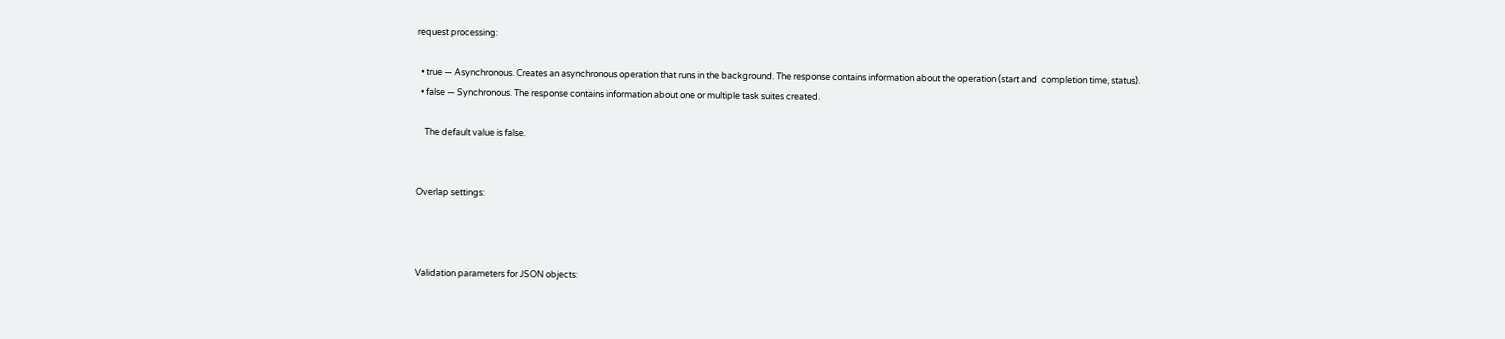request processing:

  • true — Asynchronous. Creates an asynchronous operation that runs in the background. The response contains information about the operation (start and  completion time, status).
  • false — Synchronous. The response contains information about one or multiple task suites created.

    The default value is false.


Overlap settings:



Validation parameters for JSON objects: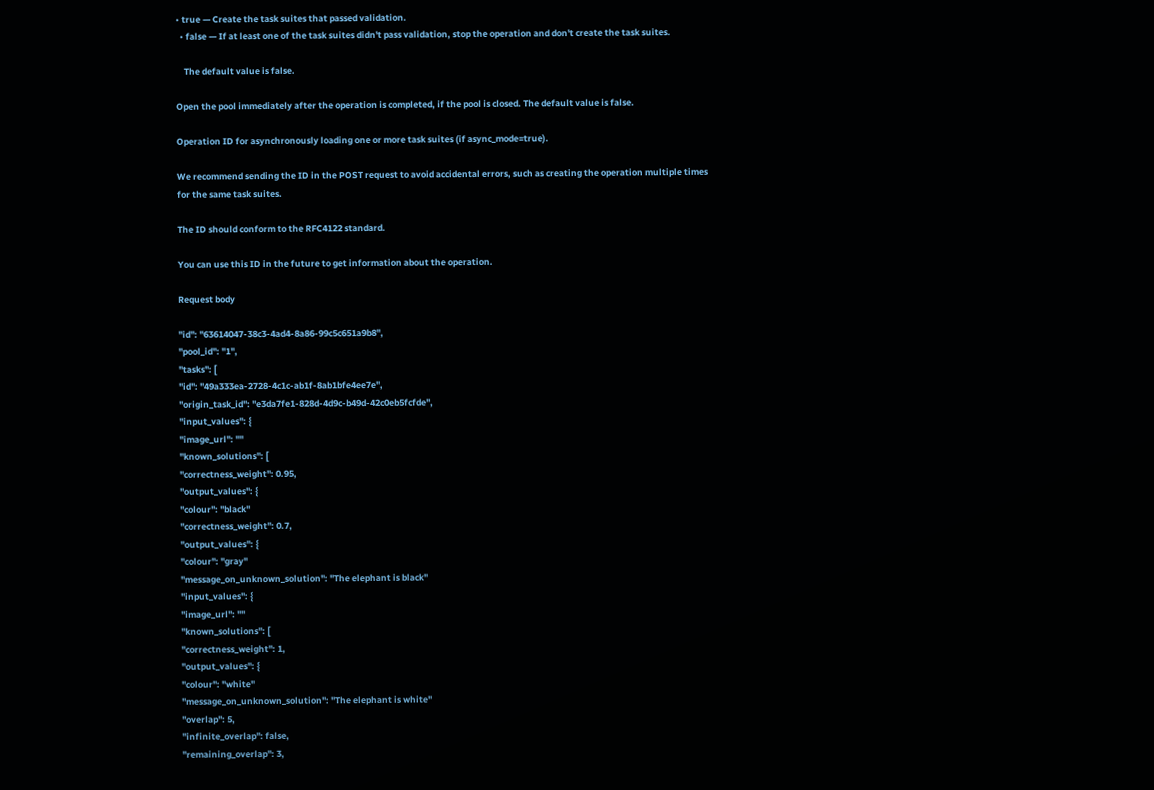• true — Create the task suites that passed validation.
  • false — If at least one of the task suites didn't pass validation, stop the operation and don't create the task suites.

    The default value is false.

Open the pool immediately after the operation is completed, if the pool is closed. The default value is false.

Operation ID for asynchronously loading one or more task suites (if async_mode=true).

We recommend sending the ID in the POST request to avoid accidental errors, such as creating the operation multiple times for the same task suites.

The ID should conform to the RFC4122 standard.

You can use this ID in the future to get information about the operation.

Request body

"id": "63614047-38c3-4ad4-8a86-99c5c651a9b8",
"pool_id": "1",
"tasks": [
"id": "49a333ea-2728-4c1c-ab1f-8ab1bfe4ee7e",
"origin_task_id": "e3da7fe1-828d-4d9c-b49d-42c0eb5fcfde",
"input_values": {
"image_url": ""
"known_solutions": [
"correctness_weight": 0.95,
"output_values": {
"colour": "black"
"correctness_weight": 0.7,
"output_values": {
"colour": "gray"
"message_on_unknown_solution": "The elephant is black"
"input_values": {
"image_url": ""
"known_solutions": [
"correctness_weight": 1,
"output_values": {
"colour": "white"
"message_on_unknown_solution": "The elephant is white"
"overlap": 5,
"infinite_overlap": false,
"remaining_overlap": 3,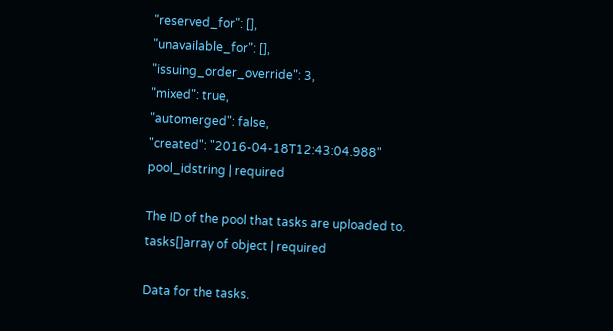"reserved_for": [],
"unavailable_for": [],
"issuing_order_override": 3,
"mixed": true,
"automerged": false,
"created": "2016-04-18T12:43:04.988"
pool_idstring | required

The ID of the pool that tasks are uploaded to.
tasks[]array of object | required

Data for the tasks.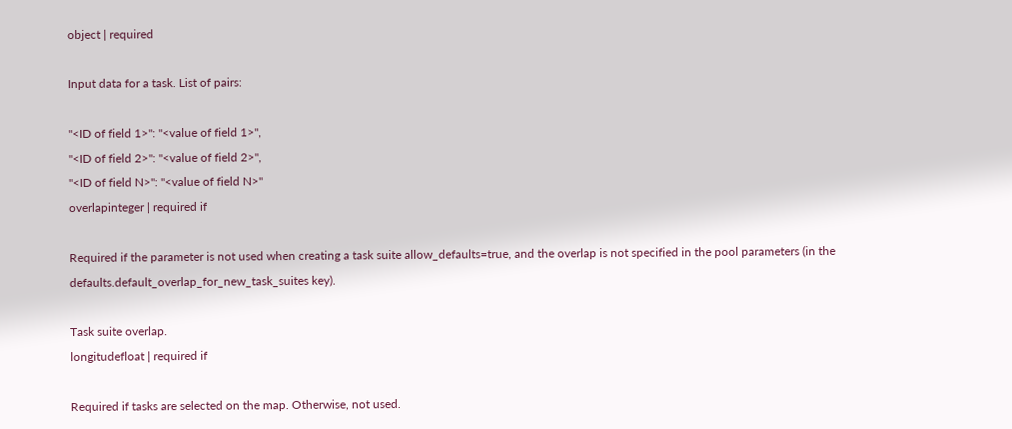object | required

Input data for a task. List of pairs:

"<ID of field 1>": "<value of field 1>",
"<ID of field 2>": "<value of field 2>",
"<ID of field N>": "<value of field N>"
overlapinteger | required if

Required if the parameter is not used when creating a task suite allow_defaults=true, and the overlap is not specified in the pool parameters (in the defaults.default_overlap_for_new_task_suites key).

Task suite overlap.
longitudefloat | required if

Required if tasks are selected on the map. Otherwise, not used.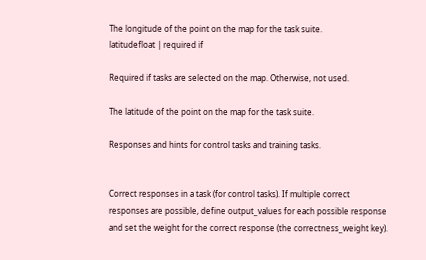The longitude of the point on the map for the task suite.
latitudefloat | required if

Required if tasks are selected on the map. Otherwise, not used.

The latitude of the point on the map for the task suite.

Responses and hints for control tasks and training tasks.


Correct responses in a task (for control tasks). If multiple correct responses are possible, define output_values for each possible response and set the weight for the correct response (the correctness_weight key).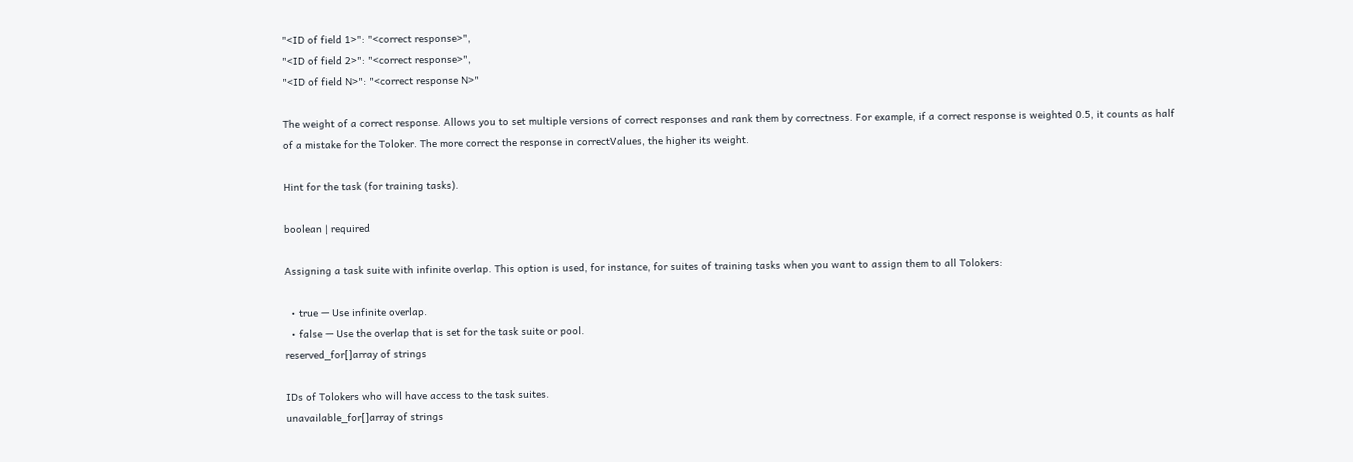"<ID of field 1>": "<correct response>",
"<ID of field 2>": "<correct response>",
"<ID of field N>": "<correct response N>"

The weight of a correct response. Allows you to set multiple versions of correct responses and rank them by correctness. For example, if a correct response is weighted 0.5, it counts as half of a mistake for the Toloker. The more correct the response in correctValues, the higher its weight.

Hint for the task (for training tasks).

boolean | required

Assigning a task suite with infinite overlap. This option is used, for instance, for suites of training tasks when you want to assign them to all Tolokers:

  • true — Use infinite overlap.
  • false — Use the overlap that is set for the task suite or pool.
reserved_for[]array of strings

IDs of Tolokers who will have access to the task suites.
unavailable_for[]array of strings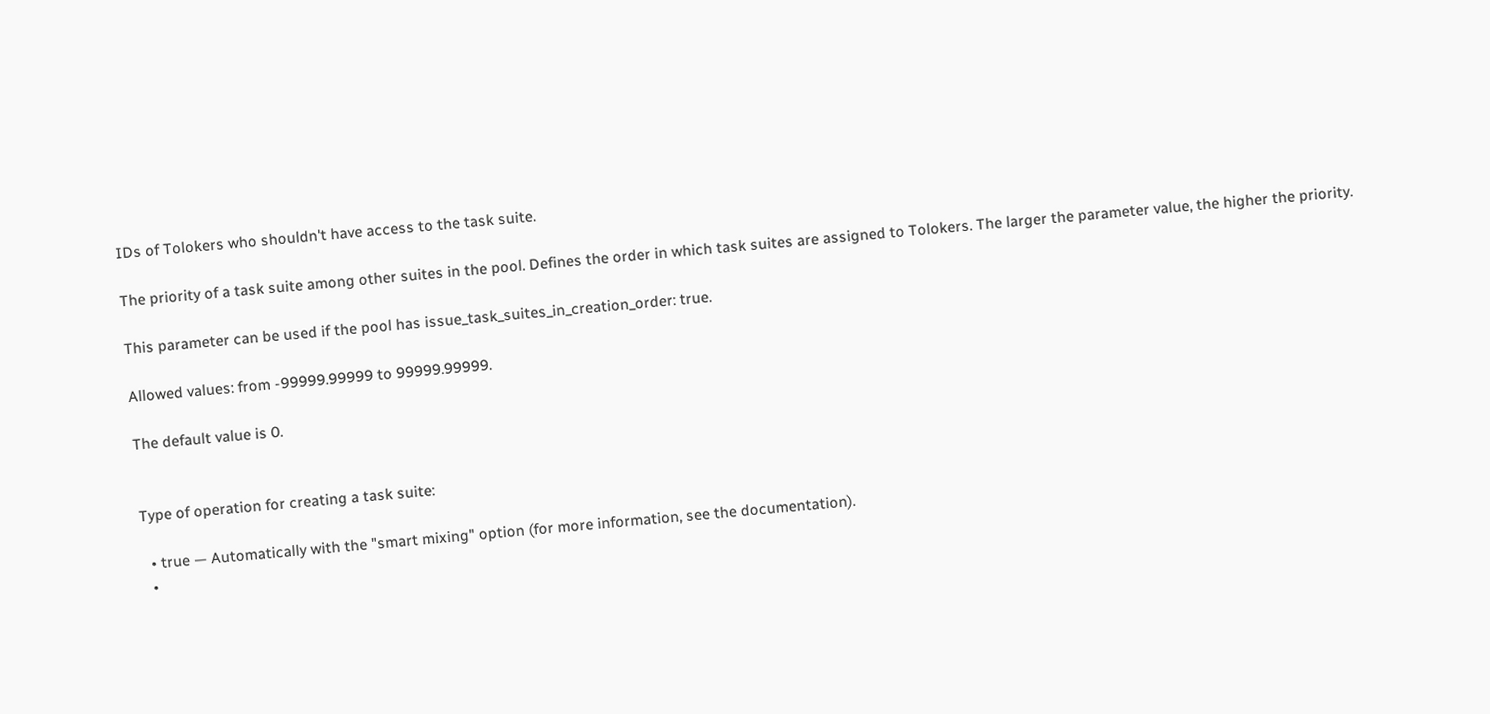IDs of Tolokers who shouldn't have access to the task suite.

The priority of a task suite among other suites in the pool. Defines the order in which task suites are assigned to Tolokers. The larger the parameter value, the higher the priority.

This parameter can be used if the pool has issue_task_suites_in_creation_order: true.

Allowed values: from -99999.99999 to 99999.99999.

The default value is 0.


Type of operation for creating a task suite:

  • true — Automatically with the "smart mixing" option (for more information, see the documentation).
  •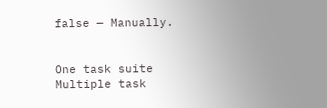false — Manually.


One task suite
Multiple task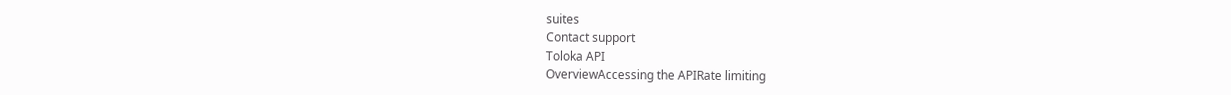suites
Contact support
Toloka API
OverviewAccessing the APIRate limiting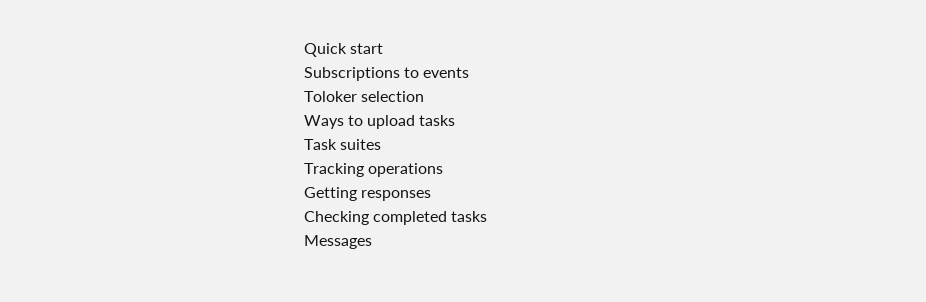Quick start
Subscriptions to events
Toloker selection
Ways to upload tasks
Task suites
Tracking operations
Getting responses
Checking completed tasks
Messages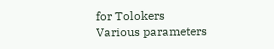for Tolokers
Various parameters